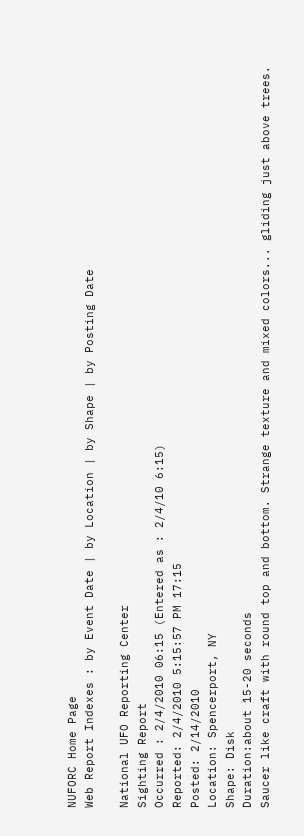NUFORC Home Page
Web Report Indexes : by Event Date | by Location | by Shape | by Posting Date

National UFO Reporting Center
Sighting Report
Occurred : 2/4/2010 06:15 (Entered as : 2/4/10 6:15)
Reported: 2/4/2010 5:15:57 PM 17:15
Posted: 2/14/2010
Location: Spencerport, NY
Shape: Disk
Duration:about 15-20 seconds
Saucer like craft with round top and bottom. Strange texture and mixed colors... gliding just above trees.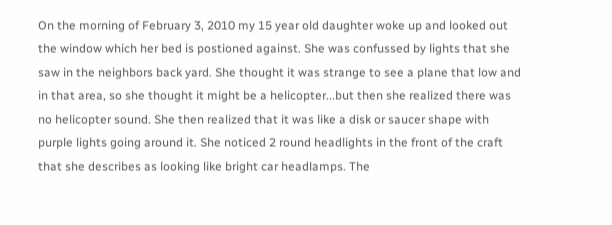On the morning of February 3, 2010 my 15 year old daughter woke up and looked out the window which her bed is postioned against. She was confussed by lights that she saw in the neighbors back yard. She thought it was strange to see a plane that low and in that area, so she thought it might be a helicopter...but then she realized there was no helicopter sound. She then realized that it was like a disk or saucer shape with purple lights going around it. She noticed 2 round headlights in the front of the craft that she describes as looking like bright car headlamps. The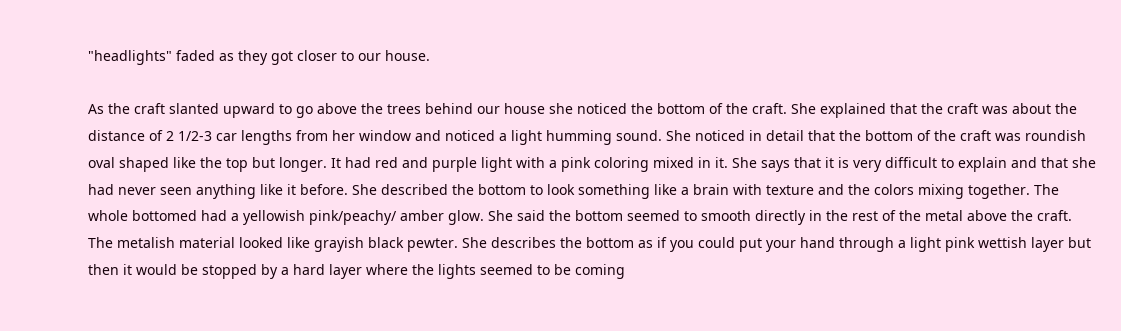"headlights" faded as they got closer to our house.

As the craft slanted upward to go above the trees behind our house she noticed the bottom of the craft. She explained that the craft was about the distance of 2 1/2-3 car lengths from her window and noticed a light humming sound. She noticed in detail that the bottom of the craft was roundish oval shaped like the top but longer. It had red and purple light with a pink coloring mixed in it. She says that it is very difficult to explain and that she had never seen anything like it before. She described the bottom to look something like a brain with texture and the colors mixing together. The whole bottomed had a yellowish pink/peachy/ amber glow. She said the bottom seemed to smooth directly in the rest of the metal above the craft. The metalish material looked like grayish black pewter. She describes the bottom as if you could put your hand through a light pink wettish layer but then it would be stopped by a hard layer where the lights seemed to be coming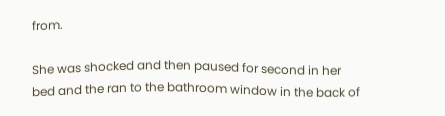from.

She was shocked and then paused for second in her bed and the ran to the bathroom window in the back of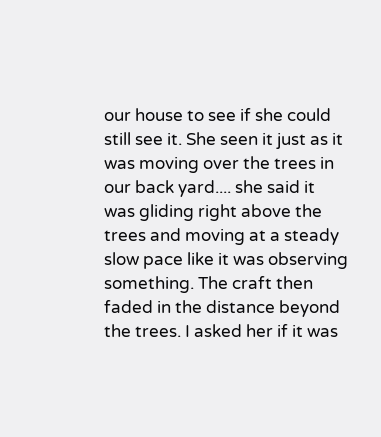our house to see if she could still see it. She seen it just as it was moving over the trees in our back yard.... she said it was gliding right above the trees and moving at a steady slow pace like it was observing something. The craft then faded in the distance beyond the trees. I asked her if it was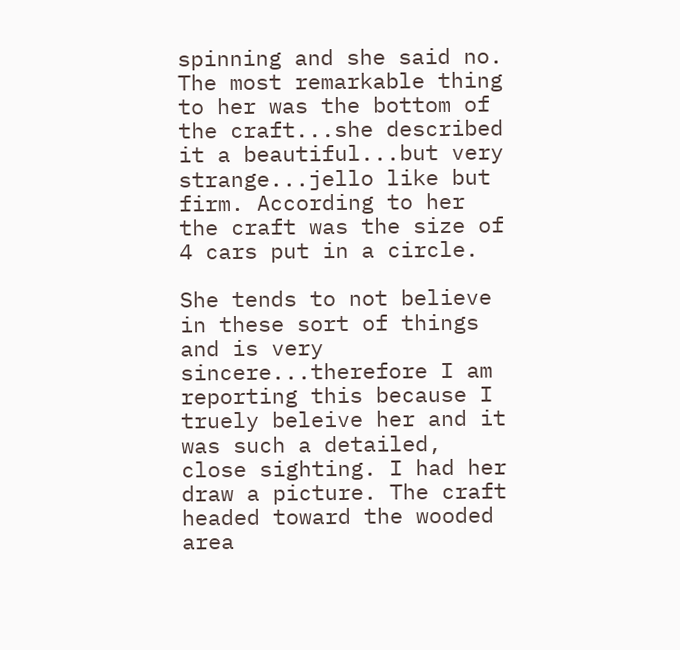spinning and she said no. The most remarkable thing to her was the bottom of the craft...she described it a beautiful...but very strange...jello like but firm. According to her the craft was the size of 4 cars put in a circle.

She tends to not believe in these sort of things and is very sincere...therefore I am reporting this because I truely beleive her and it was such a detailed, close sighting. I had her draw a picture. The craft headed toward the wooded area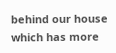behind our house which has more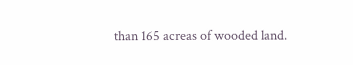than 165 acreas of wooded land.